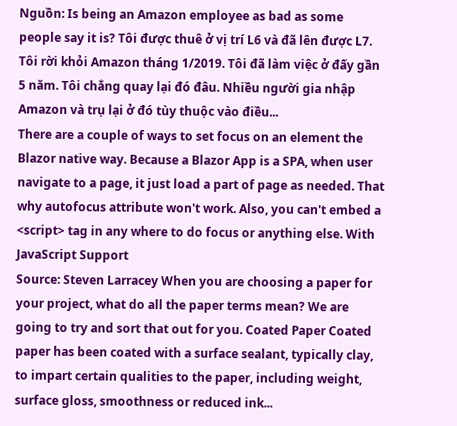Nguồn: Is being an Amazon employee as bad as some people say it is? Tôi được thuê ở vị trí L6 và đã lên được L7. Tôi rời khỏi Amazon tháng 1/2019. Tôi đã làm việc ở đấy gần 5 năm. Tôi chẳng quay lại đó đâu. Nhiều người gia nhập Amazon và trụ lại ở đó tùy thuộc vào điều...
There are a couple of ways to set focus on an element the Blazor native way. Because a Blazor App is a SPA, when user navigate to a page, it just load a part of page as needed. That why autofocus attribute won't work. Also, you can't embed a <script> tag in any where to do focus or anything else. With JavaScript Support
Source: Steven Larracey When you are choosing a paper for your project, what do all the paper terms mean? We are going to try and sort that out for you. Coated Paper Coated paper has been coated with a surface sealant, typically clay, to impart certain qualities to the paper, including weight, surface gloss, smoothness or reduced ink...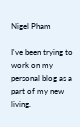Nigel Pham

I've been trying to work on my personal blog as a part of my new living.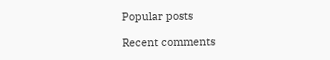Popular posts

Recent comments